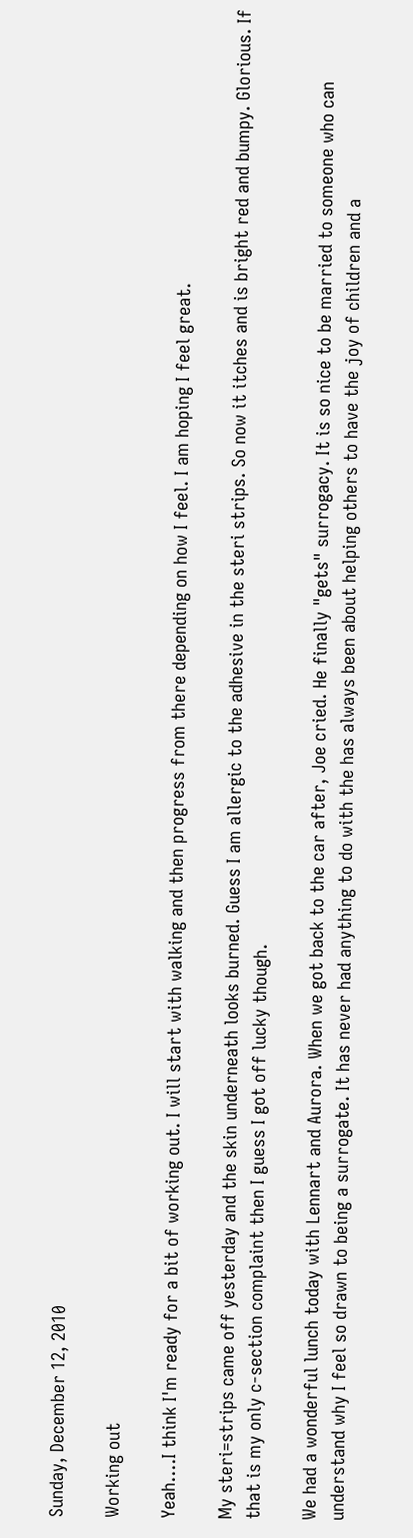Sunday, December 12, 2010

Working out

Yeah....I think I'm ready for a bit of working out. I will start with walking and then progress from there depending on how I feel. I am hoping I feel great.

My steri=strips came off yesterday and the skin underneath looks burned. Guess I am allergic to the adhesive in the steri strips. So now it itches and is bright red and bumpy. Glorious. If that is my only c-section complaint then I guess I got off lucky though.

We had a wonderful lunch today with Lennart and Aurora. When we got back to the car after, Joe cried. He finally "gets" surrogacy. It is so nice to be married to someone who can understand why I feel so drawn to being a surrogate. It has never had anything to do with the has always been about helping others to have the joy of children and a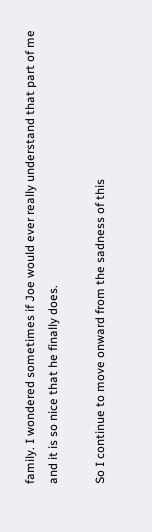family. I wondered sometimes if Joe would ever really understand that part of me and it is so nice that he finally does.

So I continue to move onward from the sadness of this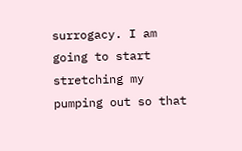surrogacy. I am going to start stretching my pumping out so that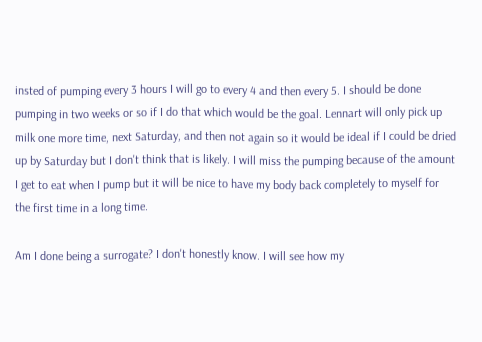insted of pumping every 3 hours I will go to every 4 and then every 5. I should be done pumping in two weeks or so if I do that which would be the goal. Lennart will only pick up milk one more time, next Saturday, and then not again so it would be ideal if I could be dried up by Saturday but I don't think that is likely. I will miss the pumping because of the amount I get to eat when I pump but it will be nice to have my body back completely to myself for the first time in a long time.

Am I done being a surrogate? I don't honestly know. I will see how my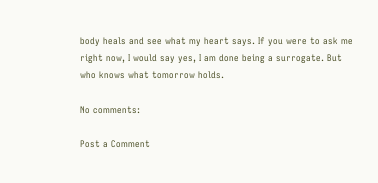body heals and see what my heart says. If you were to ask me right now, I would say yes, I am done being a surrogate. But who knows what tomorrow holds.

No comments:

Post a Comment